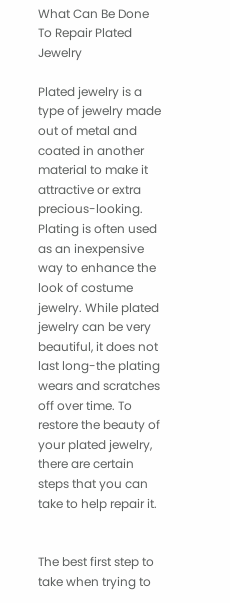What Can Be Done To Repair Plated Jewelry

Plated jewelry is a type of jewelry made out of metal and coated in another material to make it attractive or extra precious-looking. Plating is often used as an inexpensive way to enhance the look of costume jewelry. While plated jewelry can be very beautiful, it does not last long-the plating wears and scratches off over time. To restore the beauty of your plated jewelry, there are certain steps that you can take to help repair it.


The best first step to take when trying to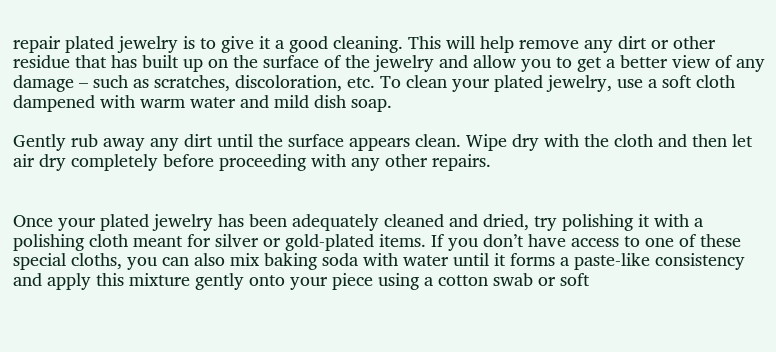repair plated jewelry is to give it a good cleaning. This will help remove any dirt or other residue that has built up on the surface of the jewelry and allow you to get a better view of any damage – such as scratches, discoloration, etc. To clean your plated jewelry, use a soft cloth dampened with warm water and mild dish soap.

Gently rub away any dirt until the surface appears clean. Wipe dry with the cloth and then let air dry completely before proceeding with any other repairs.


Once your plated jewelry has been adequately cleaned and dried, try polishing it with a polishing cloth meant for silver or gold-plated items. If you don’t have access to one of these special cloths, you can also mix baking soda with water until it forms a paste-like consistency and apply this mixture gently onto your piece using a cotton swab or soft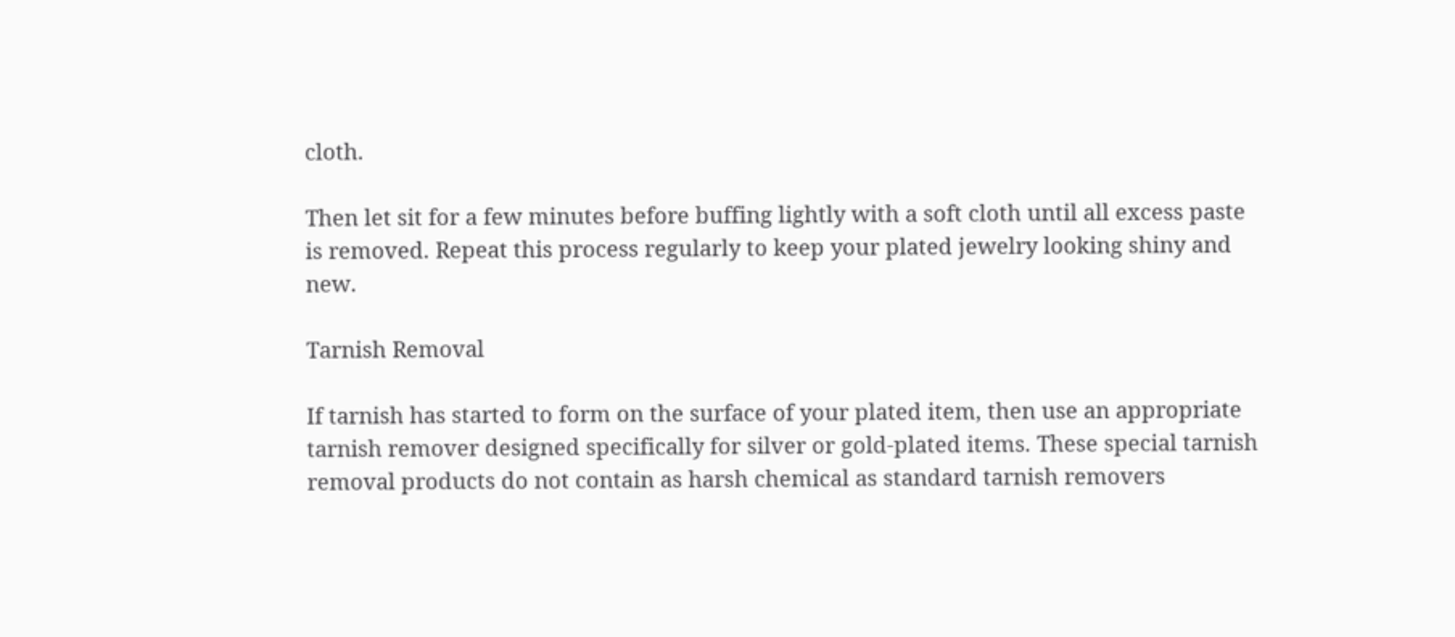cloth.

Then let sit for a few minutes before buffing lightly with a soft cloth until all excess paste is removed. Repeat this process regularly to keep your plated jewelry looking shiny and new.

Tarnish Removal

If tarnish has started to form on the surface of your plated item, then use an appropriate tarnish remover designed specifically for silver or gold-plated items. These special tarnish removal products do not contain as harsh chemical as standard tarnish removers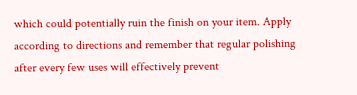which could potentially ruin the finish on your item. Apply according to directions and remember that regular polishing after every few uses will effectively prevent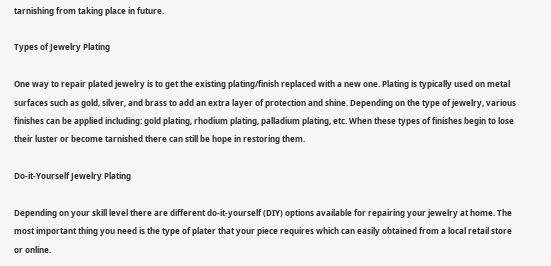tarnishing from taking place in future.

Types of Jewelry Plating

One way to repair plated jewelry is to get the existing plating/finish replaced with a new one. Plating is typically used on metal surfaces such as gold, silver, and brass to add an extra layer of protection and shine. Depending on the type of jewelry, various finishes can be applied including: gold plating, rhodium plating, palladium plating, etc. When these types of finishes begin to lose their luster or become tarnished there can still be hope in restoring them.

Do-it-Yourself Jewelry Plating

Depending on your skill level there are different do-it-yourself (DIY) options available for repairing your jewelry at home. The most important thing you need is the type of plater that your piece requires which can easily obtained from a local retail store or online.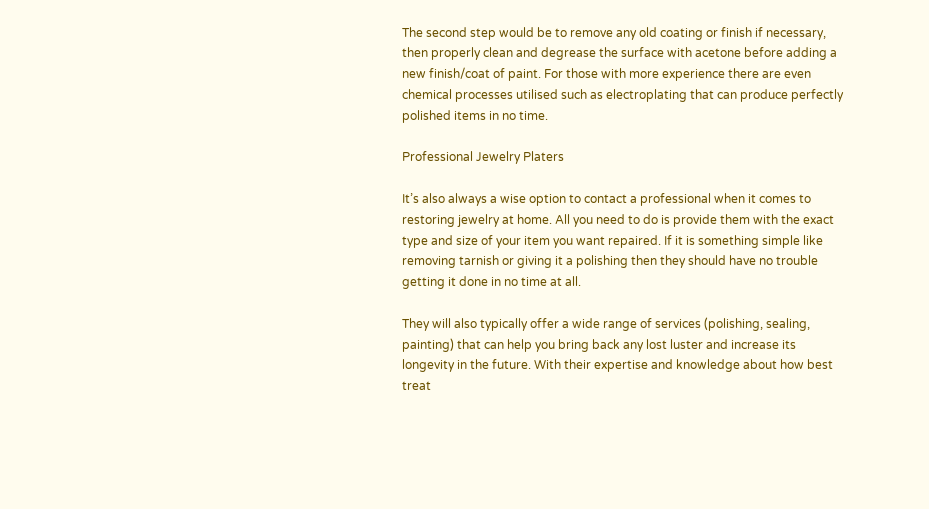The second step would be to remove any old coating or finish if necessary, then properly clean and degrease the surface with acetone before adding a new finish/coat of paint. For those with more experience there are even chemical processes utilised such as electroplating that can produce perfectly polished items in no time.

Professional Jewelry Platers

It’s also always a wise option to contact a professional when it comes to restoring jewelry at home. All you need to do is provide them with the exact type and size of your item you want repaired. If it is something simple like removing tarnish or giving it a polishing then they should have no trouble getting it done in no time at all.

They will also typically offer a wide range of services (polishing, sealing, painting) that can help you bring back any lost luster and increase its longevity in the future. With their expertise and knowledge about how best treat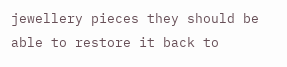jewellery pieces they should be able to restore it back to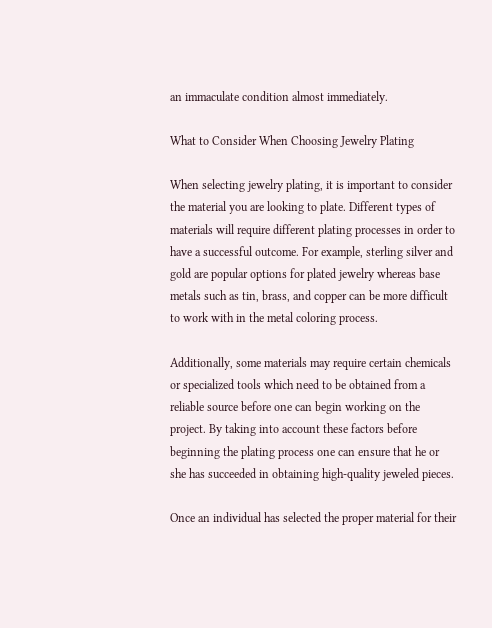an immaculate condition almost immediately.

What to Consider When Choosing Jewelry Plating

When selecting jewelry plating, it is important to consider the material you are looking to plate. Different types of materials will require different plating processes in order to have a successful outcome. For example, sterling silver and gold are popular options for plated jewelry whereas base metals such as tin, brass, and copper can be more difficult to work with in the metal coloring process.

Additionally, some materials may require certain chemicals or specialized tools which need to be obtained from a reliable source before one can begin working on the project. By taking into account these factors before beginning the plating process one can ensure that he or she has succeeded in obtaining high-quality jeweled pieces.

Once an individual has selected the proper material for their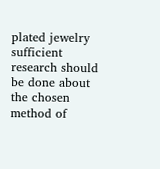plated jewelry sufficient research should be done about the chosen method of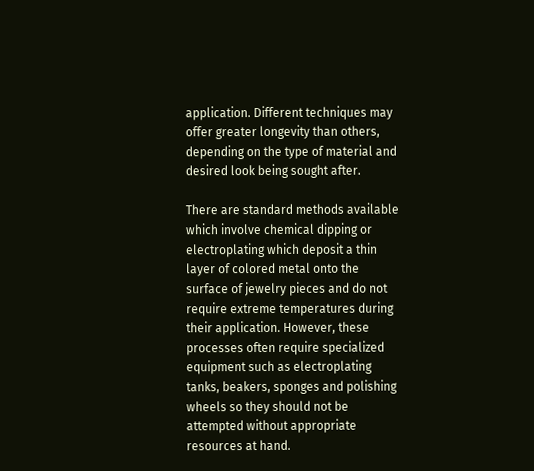application. Different techniques may offer greater longevity than others, depending on the type of material and desired look being sought after.

There are standard methods available which involve chemical dipping or electroplating which deposit a thin layer of colored metal onto the surface of jewelry pieces and do not require extreme temperatures during their application. However, these processes often require specialized equipment such as electroplating tanks, beakers, sponges and polishing wheels so they should not be attempted without appropriate resources at hand.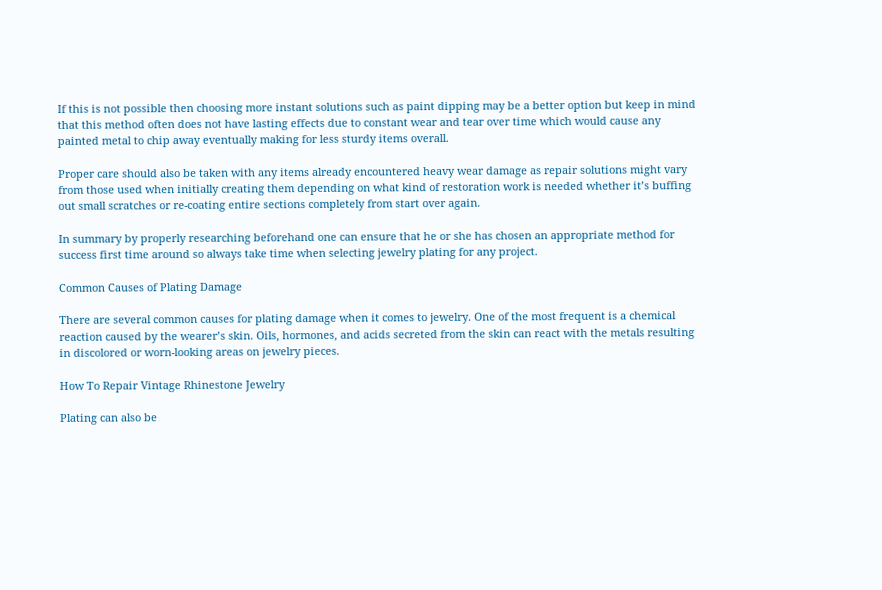If this is not possible then choosing more instant solutions such as paint dipping may be a better option but keep in mind that this method often does not have lasting effects due to constant wear and tear over time which would cause any painted metal to chip away eventually making for less sturdy items overall.

Proper care should also be taken with any items already encountered heavy wear damage as repair solutions might vary from those used when initially creating them depending on what kind of restoration work is needed whether it’s buffing out small scratches or re-coating entire sections completely from start over again.

In summary by properly researching beforehand one can ensure that he or she has chosen an appropriate method for success first time around so always take time when selecting jewelry plating for any project.

Common Causes of Plating Damage

There are several common causes for plating damage when it comes to jewelry. One of the most frequent is a chemical reaction caused by the wearer’s skin. Oils, hormones, and acids secreted from the skin can react with the metals resulting in discolored or worn-looking areas on jewelry pieces.

How To Repair Vintage Rhinestone Jewelry

Plating can also be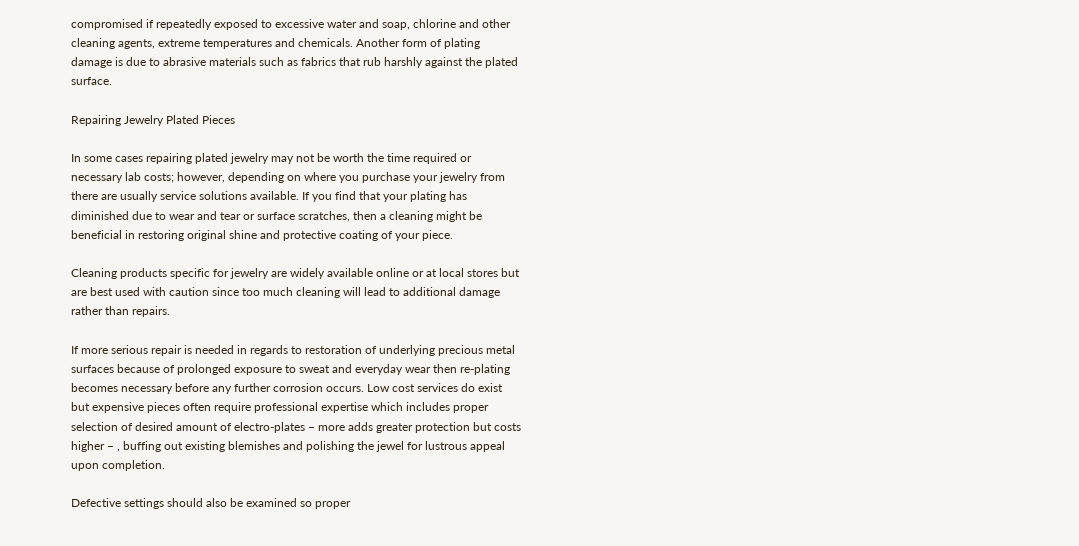compromised if repeatedly exposed to excessive water and soap, chlorine and other cleaning agents, extreme temperatures and chemicals. Another form of plating damage is due to abrasive materials such as fabrics that rub harshly against the plated surface.

Repairing Jewelry Plated Pieces

In some cases repairing plated jewelry may not be worth the time required or necessary lab costs; however, depending on where you purchase your jewelry from there are usually service solutions available. If you find that your plating has diminished due to wear and tear or surface scratches, then a cleaning might be beneficial in restoring original shine and protective coating of your piece.

Cleaning products specific for jewelry are widely available online or at local stores but are best used with caution since too much cleaning will lead to additional damage rather than repairs.

If more serious repair is needed in regards to restoration of underlying precious metal surfaces because of prolonged exposure to sweat and everyday wear then re-plating becomes necessary before any further corrosion occurs. Low cost services do exist but expensive pieces often require professional expertise which includes proper selection of desired amount of electro-plates – more adds greater protection but costs higher – , buffing out existing blemishes and polishing the jewel for lustrous appeal upon completion.

Defective settings should also be examined so proper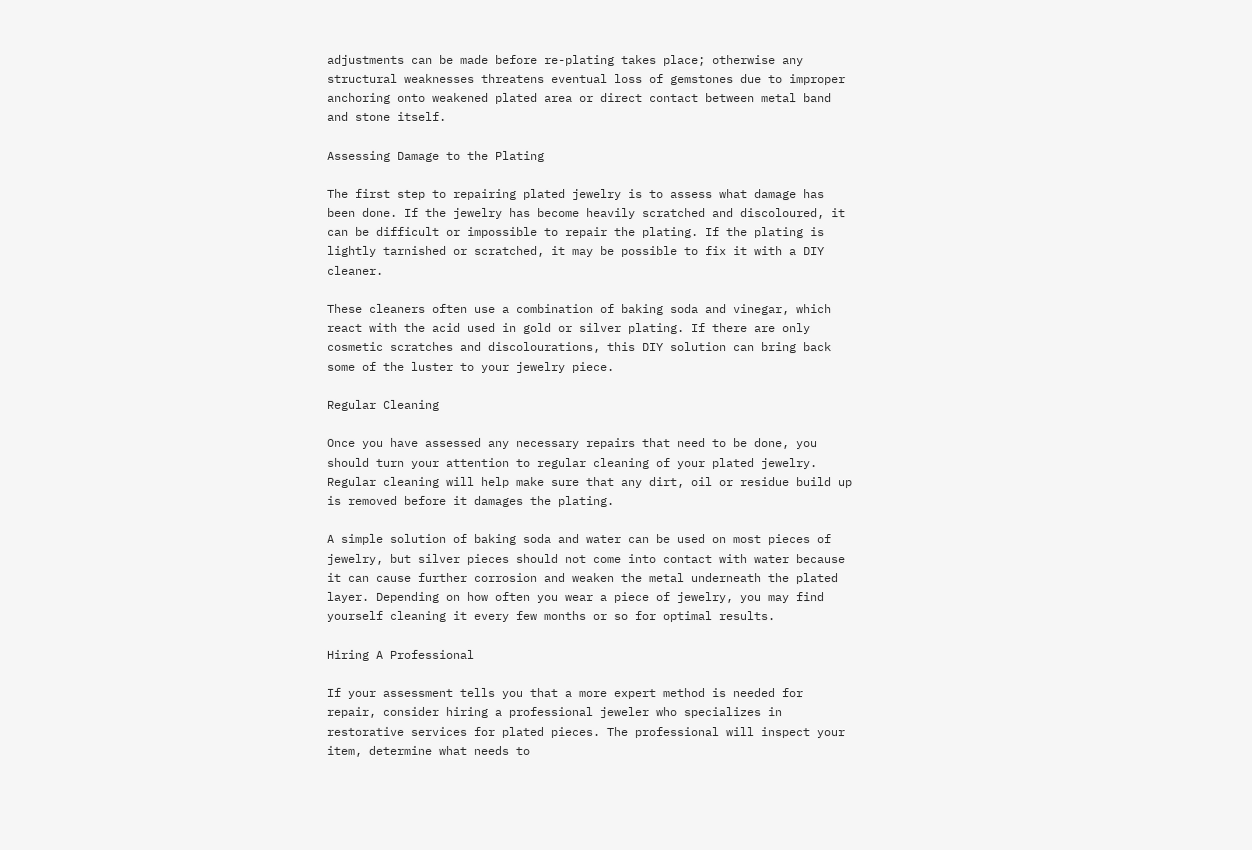adjustments can be made before re-plating takes place; otherwise any structural weaknesses threatens eventual loss of gemstones due to improper anchoring onto weakened plated area or direct contact between metal band and stone itself.

Assessing Damage to the Plating

The first step to repairing plated jewelry is to assess what damage has been done. If the jewelry has become heavily scratched and discoloured, it can be difficult or impossible to repair the plating. If the plating is lightly tarnished or scratched, it may be possible to fix it with a DIY cleaner.

These cleaners often use a combination of baking soda and vinegar, which react with the acid used in gold or silver plating. If there are only cosmetic scratches and discolourations, this DIY solution can bring back some of the luster to your jewelry piece.

Regular Cleaning

Once you have assessed any necessary repairs that need to be done, you should turn your attention to regular cleaning of your plated jewelry. Regular cleaning will help make sure that any dirt, oil or residue build up is removed before it damages the plating.

A simple solution of baking soda and water can be used on most pieces of jewelry, but silver pieces should not come into contact with water because it can cause further corrosion and weaken the metal underneath the plated layer. Depending on how often you wear a piece of jewelry, you may find yourself cleaning it every few months or so for optimal results.

Hiring A Professional

If your assessment tells you that a more expert method is needed for repair, consider hiring a professional jeweler who specializes in restorative services for plated pieces. The professional will inspect your item, determine what needs to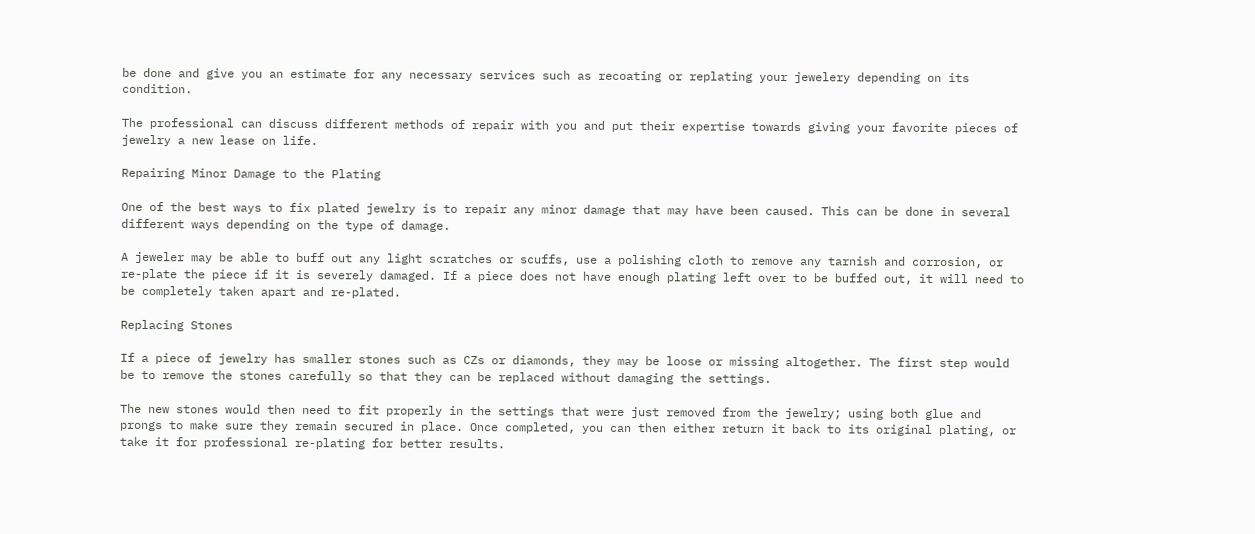be done and give you an estimate for any necessary services such as recoating or replating your jewelery depending on its condition.

The professional can discuss different methods of repair with you and put their expertise towards giving your favorite pieces of jewelry a new lease on life.

Repairing Minor Damage to the Plating

One of the best ways to fix plated jewelry is to repair any minor damage that may have been caused. This can be done in several different ways depending on the type of damage.

A jeweler may be able to buff out any light scratches or scuffs, use a polishing cloth to remove any tarnish and corrosion, or re-plate the piece if it is severely damaged. If a piece does not have enough plating left over to be buffed out, it will need to be completely taken apart and re-plated.

Replacing Stones

If a piece of jewelry has smaller stones such as CZs or diamonds, they may be loose or missing altogether. The first step would be to remove the stones carefully so that they can be replaced without damaging the settings.

The new stones would then need to fit properly in the settings that were just removed from the jewelry; using both glue and prongs to make sure they remain secured in place. Once completed, you can then either return it back to its original plating, or take it for professional re-plating for better results.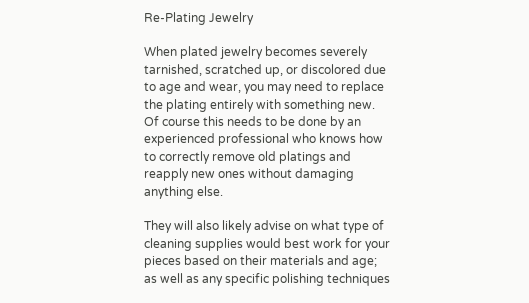Re-Plating Jewelry

When plated jewelry becomes severely tarnished, scratched up, or discolored due to age and wear, you may need to replace the plating entirely with something new. Of course this needs to be done by an experienced professional who knows how to correctly remove old platings and reapply new ones without damaging anything else.

They will also likely advise on what type of cleaning supplies would best work for your pieces based on their materials and age; as well as any specific polishing techniques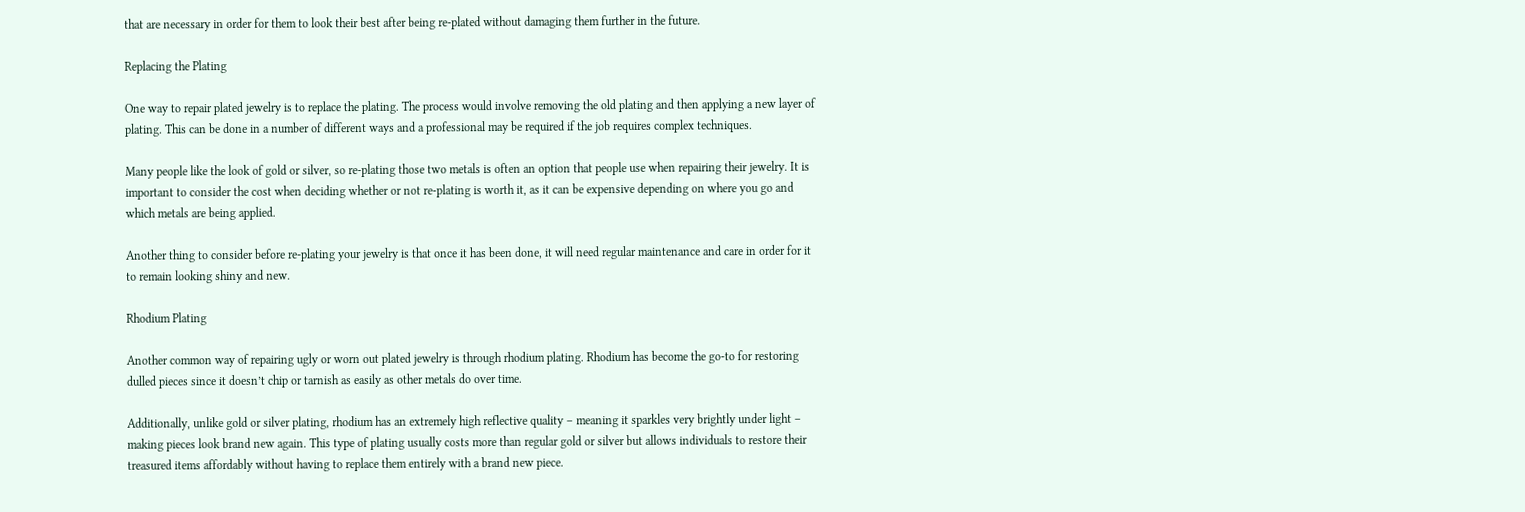that are necessary in order for them to look their best after being re-plated without damaging them further in the future.

Replacing the Plating

One way to repair plated jewelry is to replace the plating. The process would involve removing the old plating and then applying a new layer of plating. This can be done in a number of different ways and a professional may be required if the job requires complex techniques.

Many people like the look of gold or silver, so re-plating those two metals is often an option that people use when repairing their jewelry. It is important to consider the cost when deciding whether or not re-plating is worth it, as it can be expensive depending on where you go and which metals are being applied.

Another thing to consider before re-plating your jewelry is that once it has been done, it will need regular maintenance and care in order for it to remain looking shiny and new.

Rhodium Plating

Another common way of repairing ugly or worn out plated jewelry is through rhodium plating. Rhodium has become the go-to for restoring dulled pieces since it doesn’t chip or tarnish as easily as other metals do over time.

Additionally, unlike gold or silver plating, rhodium has an extremely high reflective quality – meaning it sparkles very brightly under light – making pieces look brand new again. This type of plating usually costs more than regular gold or silver but allows individuals to restore their treasured items affordably without having to replace them entirely with a brand new piece.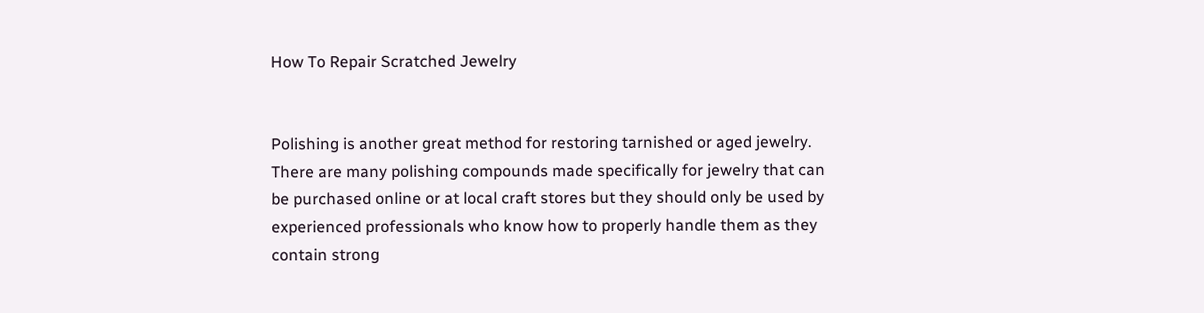How To Repair Scratched Jewelry


Polishing is another great method for restoring tarnished or aged jewelry. There are many polishing compounds made specifically for jewelry that can be purchased online or at local craft stores but they should only be used by experienced professionals who know how to properly handle them as they contain strong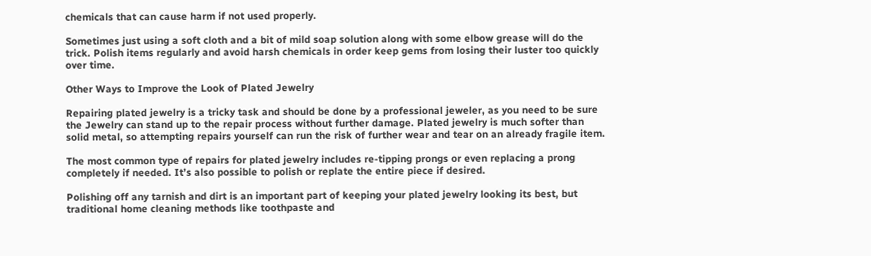chemicals that can cause harm if not used properly.

Sometimes just using a soft cloth and a bit of mild soap solution along with some elbow grease will do the trick. Polish items regularly and avoid harsh chemicals in order keep gems from losing their luster too quickly over time.

Other Ways to Improve the Look of Plated Jewelry

Repairing plated jewelry is a tricky task and should be done by a professional jeweler, as you need to be sure the Jewelry can stand up to the repair process without further damage. Plated jewelry is much softer than solid metal, so attempting repairs yourself can run the risk of further wear and tear on an already fragile item.

The most common type of repairs for plated jewelry includes re-tipping prongs or even replacing a prong completely if needed. It’s also possible to polish or replate the entire piece if desired.

Polishing off any tarnish and dirt is an important part of keeping your plated jewelry looking its best, but traditional home cleaning methods like toothpaste and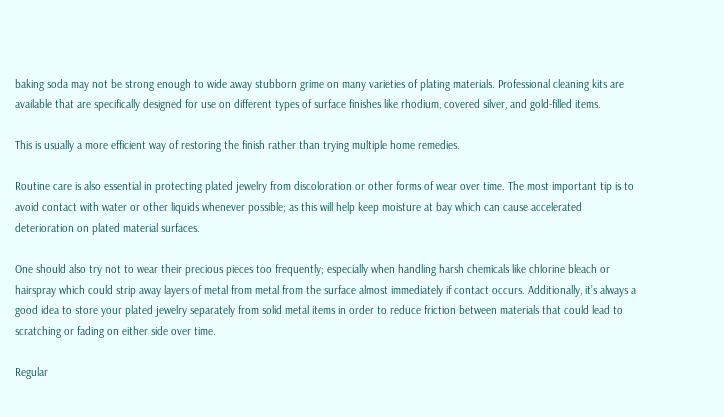baking soda may not be strong enough to wide away stubborn grime on many varieties of plating materials. Professional cleaning kits are available that are specifically designed for use on different types of surface finishes like rhodium, covered silver, and gold-filled items.

This is usually a more efficient way of restoring the finish rather than trying multiple home remedies.

Routine care is also essential in protecting plated jewelry from discoloration or other forms of wear over time. The most important tip is to avoid contact with water or other liquids whenever possible; as this will help keep moisture at bay which can cause accelerated deterioration on plated material surfaces.

One should also try not to wear their precious pieces too frequently; especially when handling harsh chemicals like chlorine bleach or hairspray which could strip away layers of metal from metal from the surface almost immediately if contact occurs. Additionally, it’s always a good idea to store your plated jewelry separately from solid metal items in order to reduce friction between materials that could lead to scratching or fading on either side over time.

Regular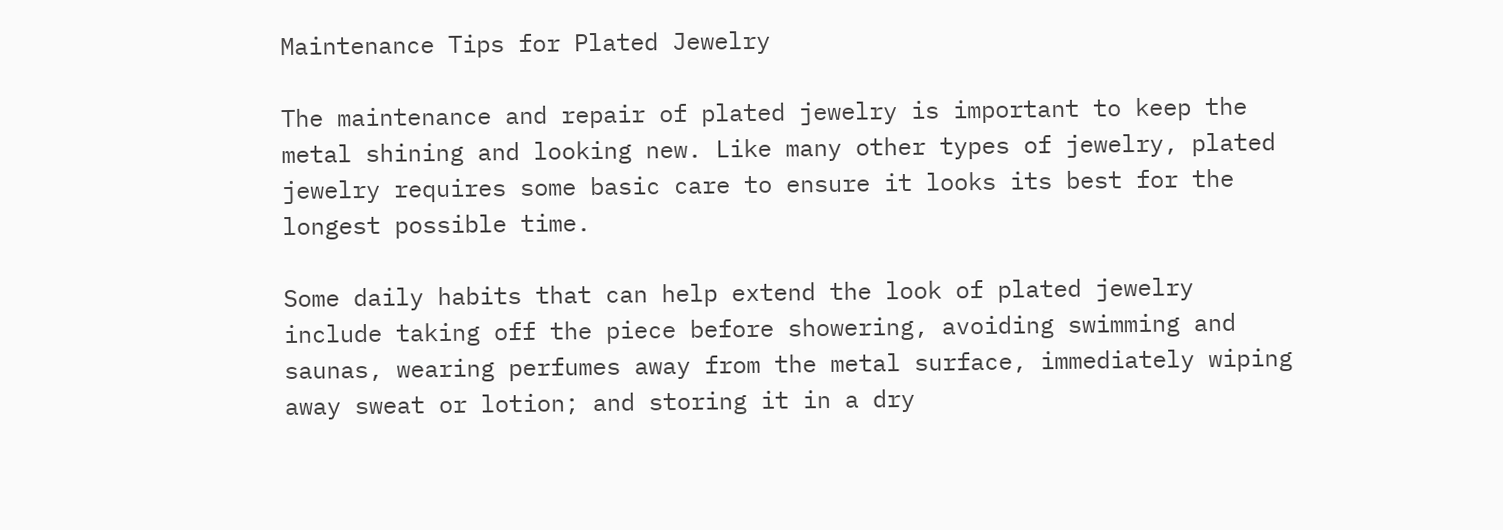Maintenance Tips for Plated Jewelry

The maintenance and repair of plated jewelry is important to keep the metal shining and looking new. Like many other types of jewelry, plated jewelry requires some basic care to ensure it looks its best for the longest possible time.

Some daily habits that can help extend the look of plated jewelry include taking off the piece before showering, avoiding swimming and saunas, wearing perfumes away from the metal surface, immediately wiping away sweat or lotion; and storing it in a dry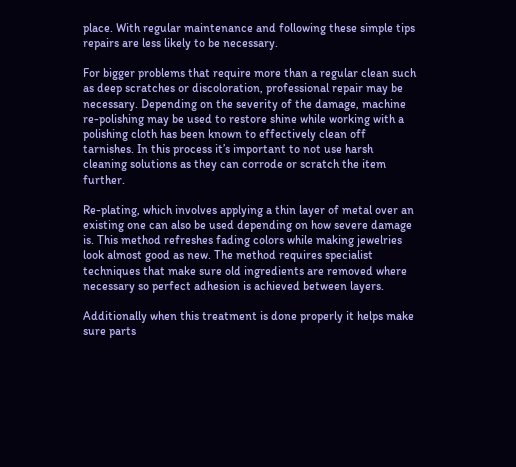place. With regular maintenance and following these simple tips repairs are less likely to be necessary.

For bigger problems that require more than a regular clean such as deep scratches or discoloration, professional repair may be necessary. Depending on the severity of the damage, machine re-polishing may be used to restore shine while working with a polishing cloth has been known to effectively clean off tarnishes. In this process it’s important to not use harsh cleaning solutions as they can corrode or scratch the item further.

Re-plating, which involves applying a thin layer of metal over an existing one can also be used depending on how severe damage is. This method refreshes fading colors while making jewelries look almost good as new. The method requires specialist techniques that make sure old ingredients are removed where necessary so perfect adhesion is achieved between layers.

Additionally when this treatment is done properly it helps make sure parts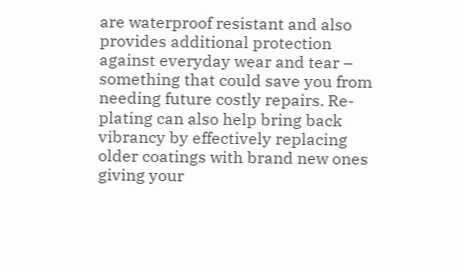are waterproof resistant and also provides additional protection against everyday wear and tear – something that could save you from needing future costly repairs. Re-plating can also help bring back vibrancy by effectively replacing older coatings with brand new ones giving your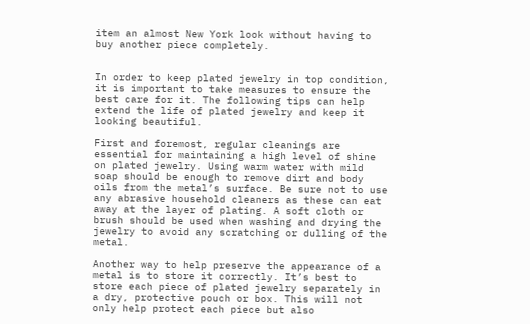item an almost New York look without having to buy another piece completely.


In order to keep plated jewelry in top condition, it is important to take measures to ensure the best care for it. The following tips can help extend the life of plated jewelry and keep it looking beautiful.

First and foremost, regular cleanings are essential for maintaining a high level of shine on plated jewelry. Using warm water with mild soap should be enough to remove dirt and body oils from the metal’s surface. Be sure not to use any abrasive household cleaners as these can eat away at the layer of plating. A soft cloth or brush should be used when washing and drying the jewelry to avoid any scratching or dulling of the metal.

Another way to help preserve the appearance of a metal is to store it correctly. It’s best to store each piece of plated jewelry separately in a dry, protective pouch or box. This will not only help protect each piece but also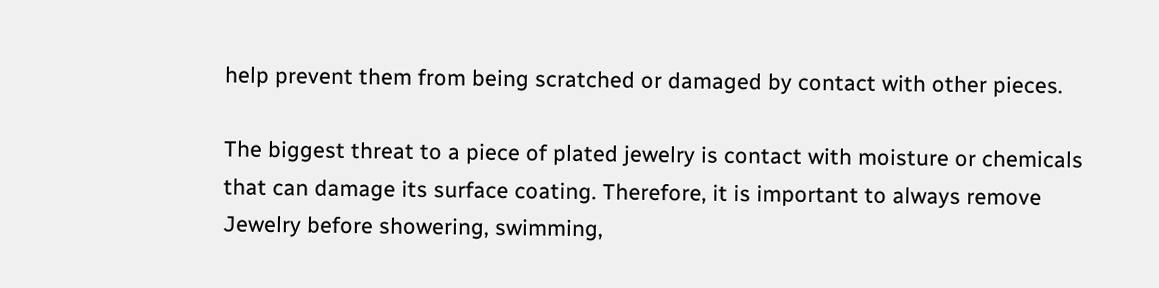help prevent them from being scratched or damaged by contact with other pieces.

The biggest threat to a piece of plated jewelry is contact with moisture or chemicals that can damage its surface coating. Therefore, it is important to always remove Jewelry before showering, swimming,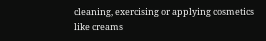cleaning, exercising or applying cosmetics like creams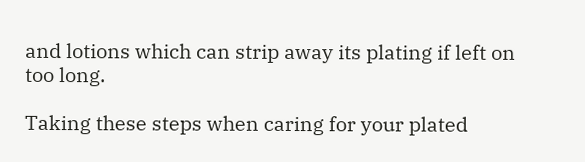and lotions which can strip away its plating if left on too long.

Taking these steps when caring for your plated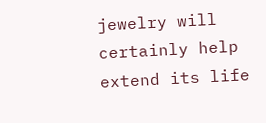jewelry will certainly help extend its life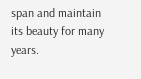span and maintain its beauty for many years.